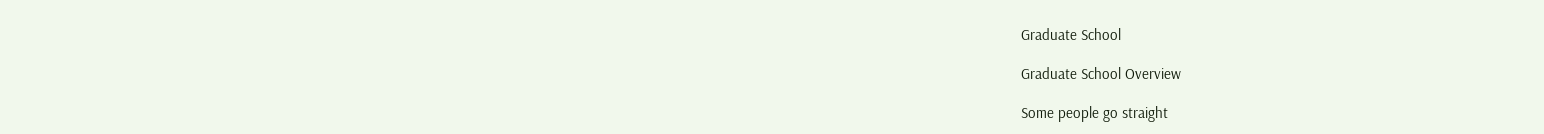Graduate School

Graduate School Overview

Some people go straight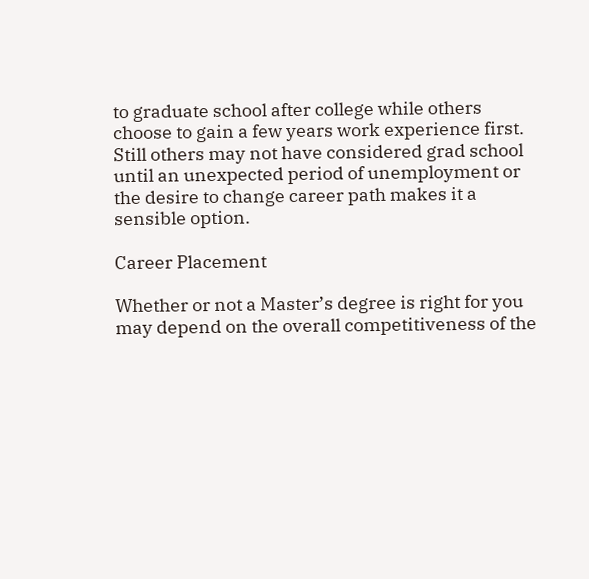to graduate school after college while others choose to gain a few years work experience first. Still others may not have considered grad school until an unexpected period of unemployment or the desire to change career path makes it a sensible option.

Career Placement

Whether or not a Master’s degree is right for you may depend on the overall competitiveness of the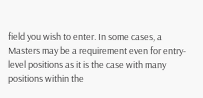field you wish to enter. In some cases, a Masters may be a requirement even for entry-level positions as it is the case with many positions within the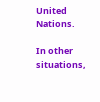United Nations.

In other situations,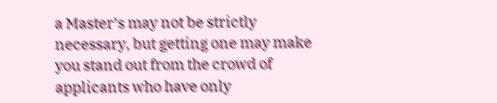a Master’s may not be strictly necessary, but getting one may make you stand out from the crowd of applicants who have only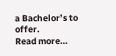a Bachelor’s to offer.
Read more…